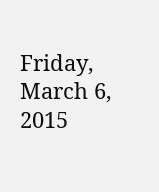Friday, March 6, 2015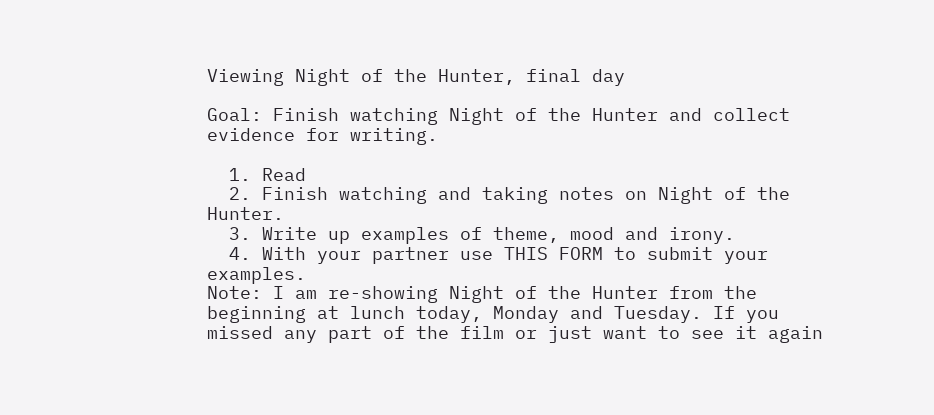Viewing Night of the Hunter, final day

Goal: Finish watching Night of the Hunter and collect evidence for writing.

  1. Read
  2. Finish watching and taking notes on Night of the Hunter.
  3. Write up examples of theme, mood and irony.
  4. With your partner use THIS FORM to submit your examples.
Note: I am re-showing Night of the Hunter from the beginning at lunch today, Monday and Tuesday. If you missed any part of the film or just want to see it again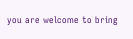you are welcome to bring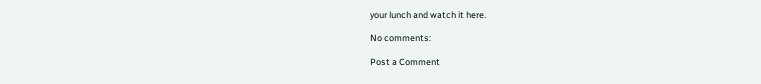your lunch and watch it here.

No comments:

Post a Comment